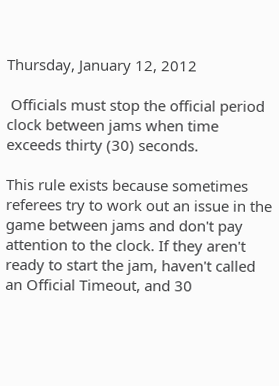Thursday, January 12, 2012

 Officials must stop the official period clock between jams when time exceeds thirty (30) seconds.

This rule exists because sometimes referees try to work out an issue in the game between jams and don't pay attention to the clock. If they aren't ready to start the jam, haven't called an Official Timeout, and 30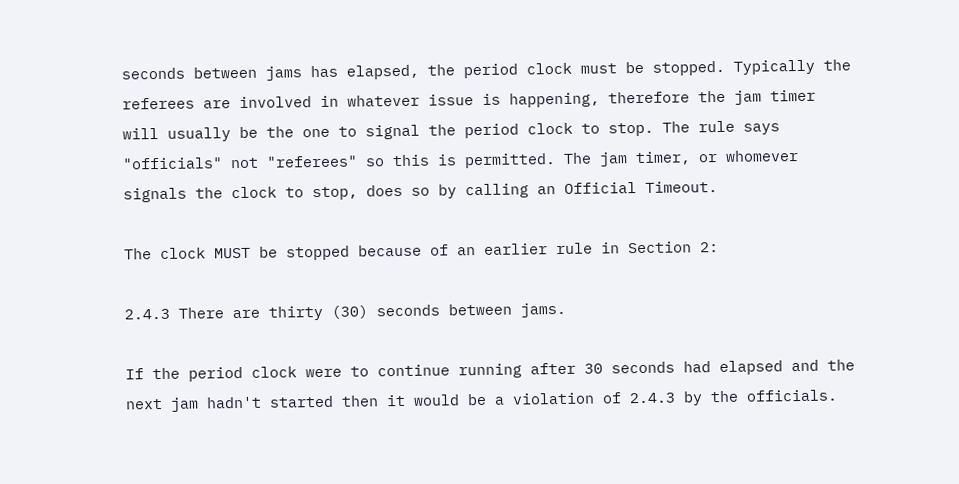seconds between jams has elapsed, the period clock must be stopped. Typically the referees are involved in whatever issue is happening, therefore the jam timer will usually be the one to signal the period clock to stop. The rule says "officials" not "referees" so this is permitted. The jam timer, or whomever signals the clock to stop, does so by calling an Official Timeout.

The clock MUST be stopped because of an earlier rule in Section 2:

2.4.3 There are thirty (30) seconds between jams.

If the period clock were to continue running after 30 seconds had elapsed and the next jam hadn't started then it would be a violation of 2.4.3 by the officials.